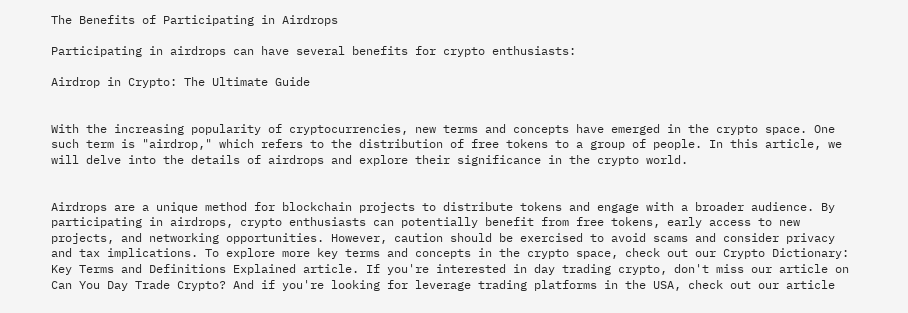The Benefits of Participating in Airdrops

Participating in airdrops can have several benefits for crypto enthusiasts:

Airdrop in Crypto: The Ultimate Guide


With the increasing popularity of cryptocurrencies, new terms and concepts have emerged in the crypto space. One such term is "airdrop," which refers to the distribution of free tokens to a group of people. In this article, we will delve into the details of airdrops and explore their significance in the crypto world.


Airdrops are a unique method for blockchain projects to distribute tokens and engage with a broader audience. By participating in airdrops, crypto enthusiasts can potentially benefit from free tokens, early access to new projects, and networking opportunities. However, caution should be exercised to avoid scams and consider privacy and tax implications. To explore more key terms and concepts in the crypto space, check out our Crypto Dictionary: Key Terms and Definitions Explained article. If you're interested in day trading crypto, don't miss our article on Can You Day Trade Crypto? And if you're looking for leverage trading platforms in the USA, check out our article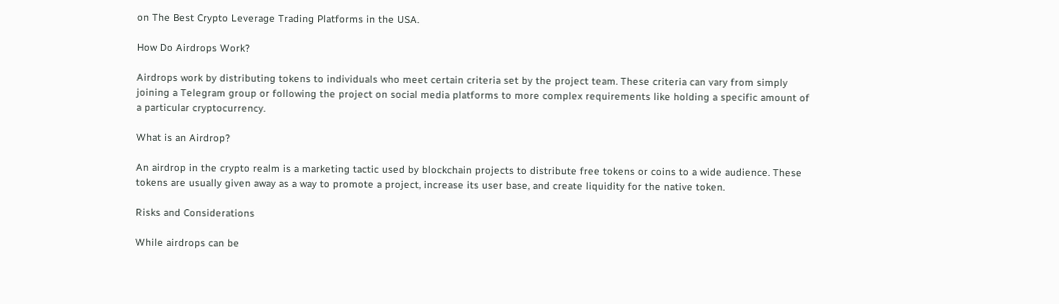on The Best Crypto Leverage Trading Platforms in the USA.

How Do Airdrops Work?

Airdrops work by distributing tokens to individuals who meet certain criteria set by the project team. These criteria can vary from simply joining a Telegram group or following the project on social media platforms to more complex requirements like holding a specific amount of a particular cryptocurrency.

What is an Airdrop?

An airdrop in the crypto realm is a marketing tactic used by blockchain projects to distribute free tokens or coins to a wide audience. These tokens are usually given away as a way to promote a project, increase its user base, and create liquidity for the native token.

Risks and Considerations

While airdrops can be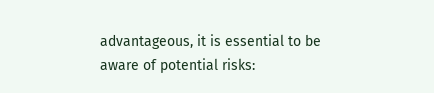advantageous, it is essential to be aware of potential risks: